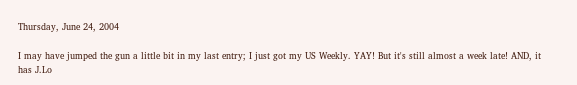Thursday, June 24, 2004

I may have jumped the gun a little bit in my last entry; I just got my US Weekly. YAY! But it's still almost a week late! AND, it has J.Lo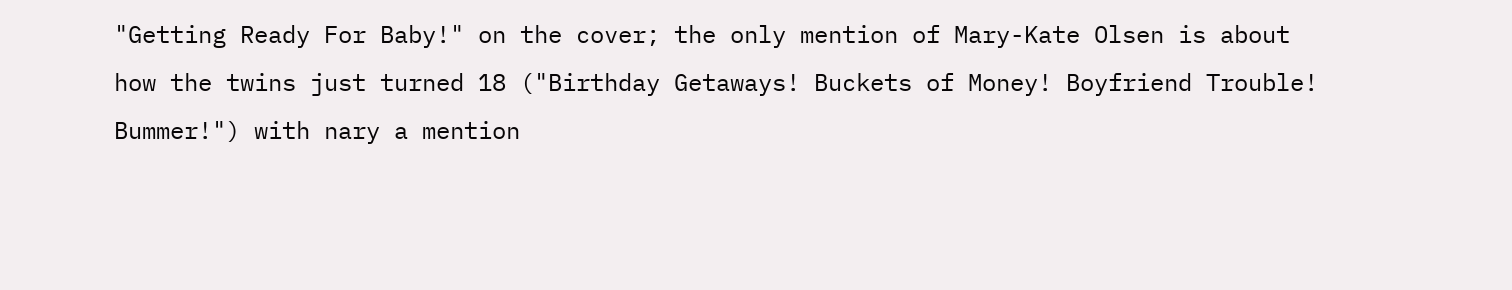"Getting Ready For Baby!" on the cover; the only mention of Mary-Kate Olsen is about how the twins just turned 18 ("Birthday Getaways! Buckets of Money! Boyfriend Trouble! Bummer!") with nary a mention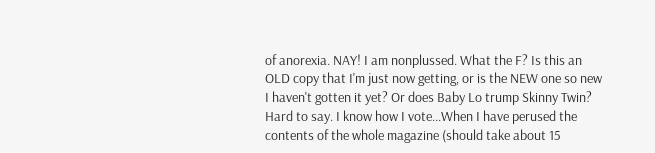of anorexia. NAY! I am nonplussed. What the F? Is this an OLD copy that I'm just now getting, or is the NEW one so new I haven't gotten it yet? Or does Baby Lo trump Skinny Twin? Hard to say. I know how I vote...When I have perused the contents of the whole magazine (should take about 15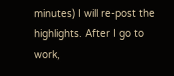minutes) I will re-post the highlights. After I go to work,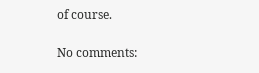of course.

No comments: